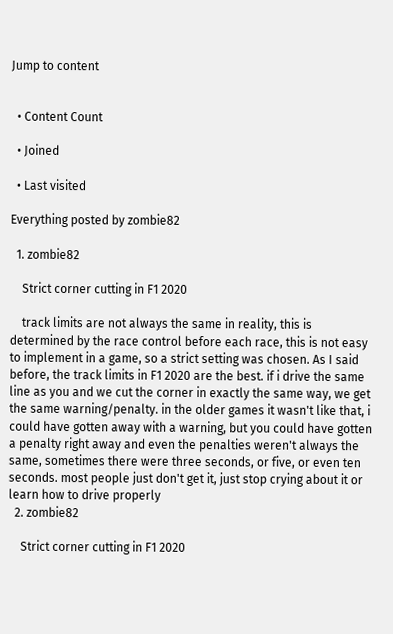Jump to content


  • Content Count

  • Joined

  • Last visited

Everything posted by zombie82

  1. zombie82

    Strict corner cutting in F1 2020

    track limits are not always the same in reality, this is determined by the race control before each race, this is not easy to implement in a game, so a strict setting was chosen. As I said before, the track limits in F1 2020 are the best. if i drive the same line as you and we cut the corner in exactly the same way, we get the same warning/penalty. in the older games it wasn't like that, i could have gotten away with a warning, but you could have gotten a penalty right away and even the penalties weren't always the same, sometimes there were three seconds, or five, or even ten seconds. most people just don't get it, just stop crying about it or learn how to drive properly
  2. zombie82

    Strict corner cutting in F1 2020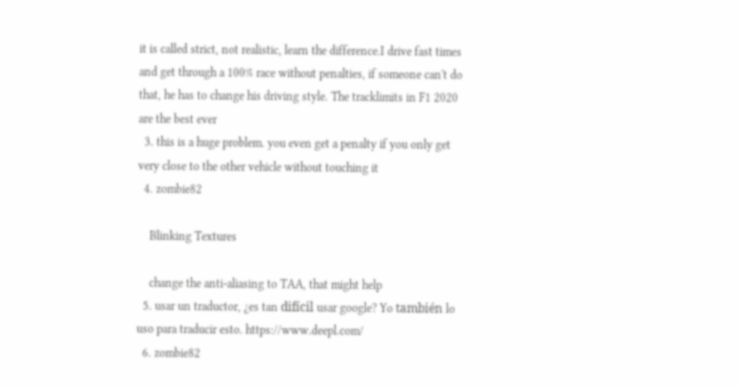it is called strict, not realistic, learn the difference.I drive fast times and get through a 100% race without penalties, if someone can't do that, he has to change his driving style. The tracklimits in F1 2020 are the best ever
  3. this is a huge problem. you even get a penalty if you only get very close to the other vehicle without touching it
  4. zombie82

    Blinking Textures

    change the anti-aliasing to TAA, that might help
  5. usar un traductor, ¿es tan difícil usar google? Yo también lo uso para traducir esto. https://www.deepl.com/
  6. zombie82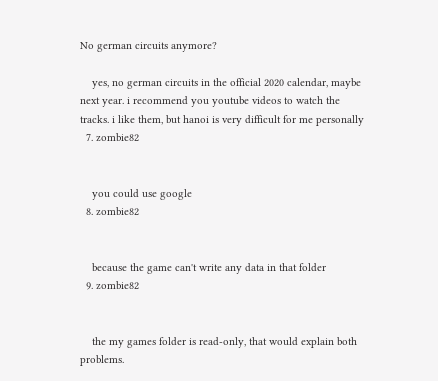No german circuits anymore?

    yes, no german circuits in the official 2020 calendar, maybe next year. i recommend you youtube videos to watch the tracks. i like them, but hanoi is very difficult for me personally
  7. zombie82


    you could use google
  8. zombie82


    because the game can't write any data in that folder
  9. zombie82


    the my games folder is read-only, that would explain both problems.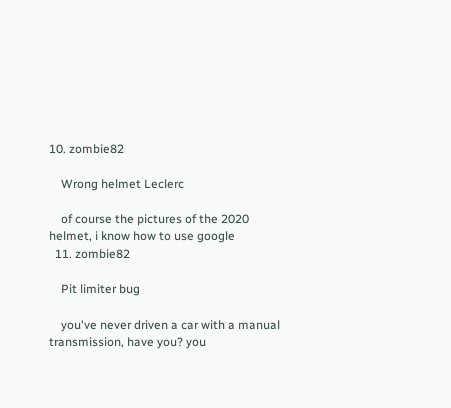10. zombie82

    Wrong helmet Leclerc

    of course the pictures of the 2020 helmet, i know how to use google
  11. zombie82

    Pit limiter bug

    you've never driven a car with a manual transmission, have you? you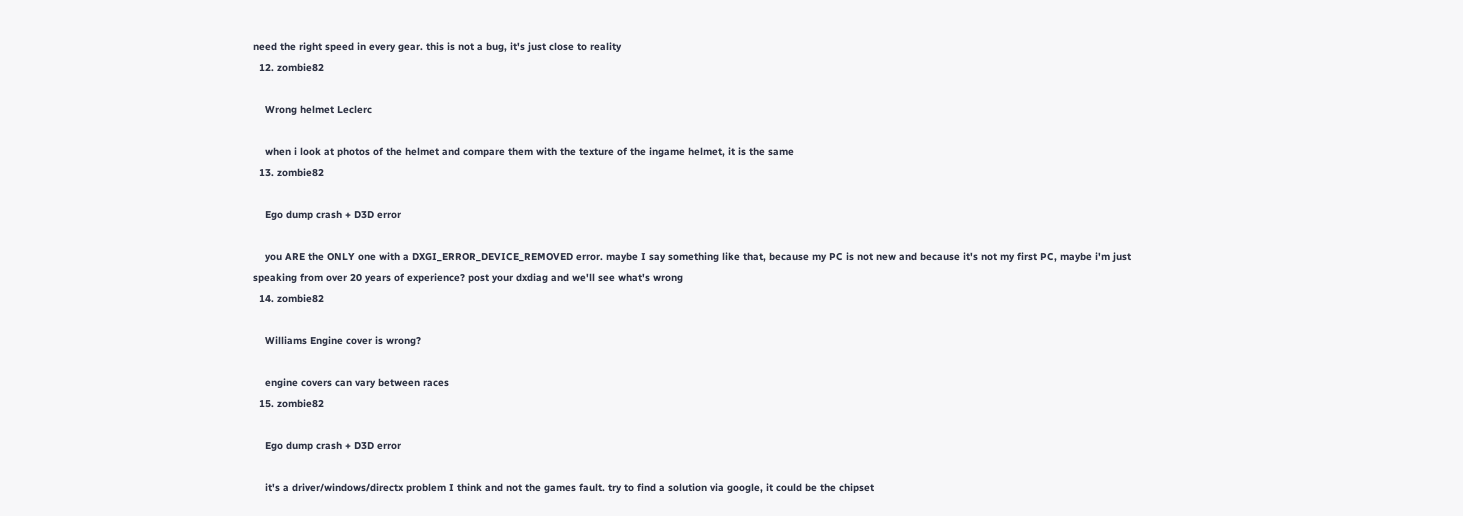need the right speed in every gear. this is not a bug, it's just close to reality
  12. zombie82

    Wrong helmet Leclerc

    when i look at photos of the helmet and compare them with the texture of the ingame helmet, it is the same
  13. zombie82

    Ego dump crash + D3D error

    you ARE the ONLY one with a DXGI_ERROR_DEVICE_REMOVED error. maybe I say something like that, because my PC is not new and because it's not my first PC, maybe i'm just speaking from over 20 years of experience? post your dxdiag and we'll see what's wrong
  14. zombie82

    Williams Engine cover is wrong?

    engine covers can vary between races
  15. zombie82

    Ego dump crash + D3D error

    it's a driver/windows/directx problem I think and not the games fault. try to find a solution via google, it could be the chipset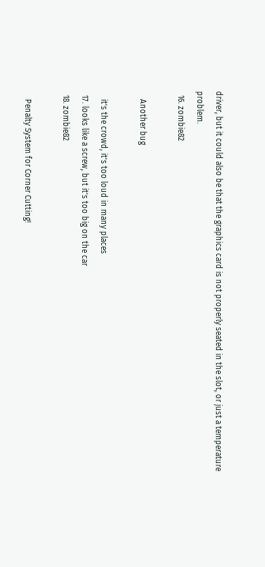driver, but it could also be that the graphics card is not properly seated in the slot, or just a temperature problem.
  16. zombie82

    Another bug

    it's the crowd, it's too loud in many places
  17. looks like a screw, but it's too big on the car
  18. zombie82

    Penalty System for Corner Cutting!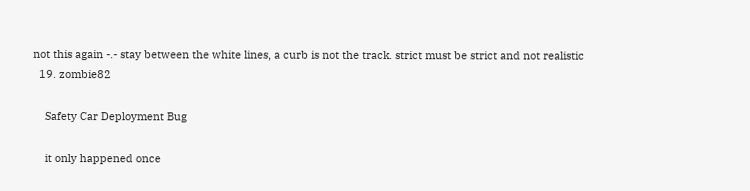not this again -.- stay between the white lines, a curb is not the track. strict must be strict and not realistic
  19. zombie82

    Safety Car Deployment Bug

    it only happened once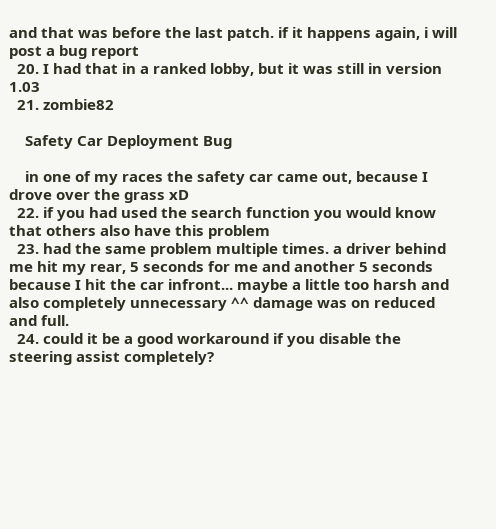and that was before the last patch. if it happens again, i will post a bug report
  20. I had that in a ranked lobby, but it was still in version 1.03
  21. zombie82

    Safety Car Deployment Bug

    in one of my races the safety car came out, because I drove over the grass xD
  22. if you had used the search function you would know that others also have this problem
  23. had the same problem multiple times. a driver behind me hit my rear, 5 seconds for me and another 5 seconds because I hit the car infront... maybe a little too harsh and also completely unnecessary ^^ damage was on reduced and full.
  24. could it be a good workaround if you disable the steering assist completely?